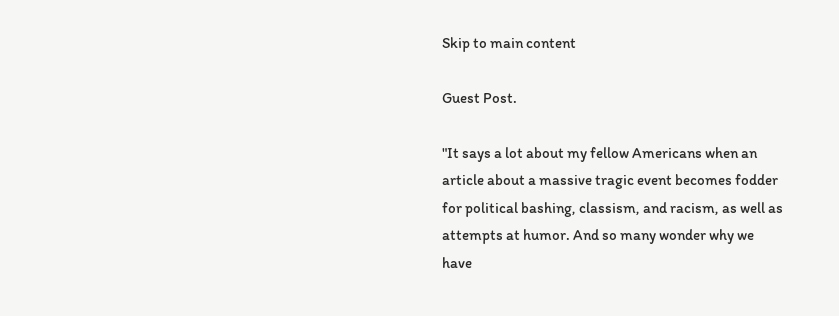Skip to main content

Guest Post.

"It says a lot about my fellow Americans when an article about a massive tragic event becomes fodder for political bashing, classism, and racism, as well as attempts at humor. And so many wonder why we have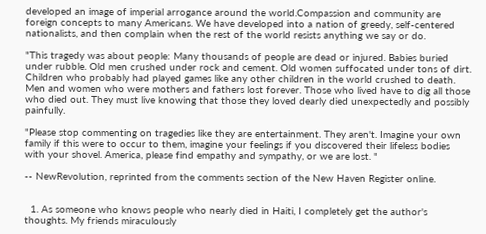developed an image of imperial arrogance around the world.Compassion and community are foreign concepts to many Americans. We have developed into a nation of greedy, self-centered nationalists, and then complain when the rest of the world resists anything we say or do.

"This tragedy was about people: Many thousands of people are dead or injured. Babies buried under rubble. Old men crushed under rock and cement. Old women suffocated under tons of dirt. Children who probably had played games like any other children in the world crushed to death. Men and women who were mothers and fathers lost forever. Those who lived have to dig all those who died out. They must live knowing that those they loved dearly died unexpectedly and possibly painfully.

"Please stop commenting on tragedies like they are entertainment. They aren't. Imagine your own family if this were to occur to them, imagine your feelings if you discovered their lifeless bodies with your shovel. America, please find empathy and sympathy, or we are lost. "

-- NewRevolution, reprinted from the comments section of the New Haven Register online.


  1. As someone who knows people who nearly died in Haiti, I completely get the author's thoughts. My friends miraculously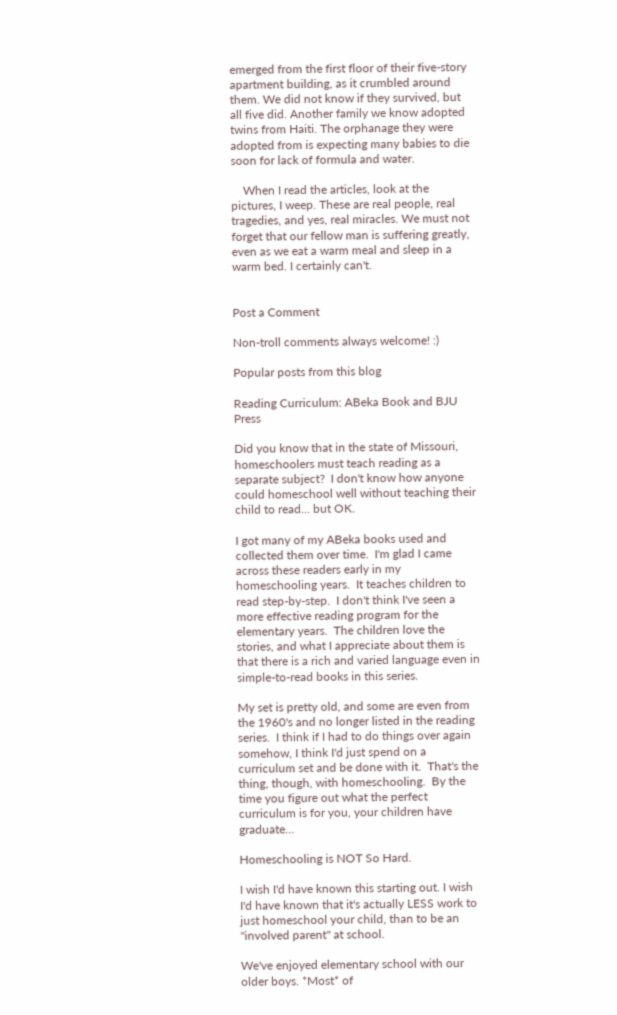emerged from the first floor of their five-story apartment building, as it crumbled around them. We did not know if they survived, but all five did. Another family we know adopted twins from Haiti. The orphanage they were adopted from is expecting many babies to die soon for lack of formula and water.

    When I read the articles, look at the pictures, I weep. These are real people, real tragedies, and yes, real miracles. We must not forget that our fellow man is suffering greatly, even as we eat a warm meal and sleep in a warm bed. I certainly can't.


Post a Comment

Non-troll comments always welcome! :)

Popular posts from this blog

Reading Curriculum: ABeka Book and BJU Press

Did you know that in the state of Missouri, homeschoolers must teach reading as a separate subject?  I don't know how anyone could homeschool well without teaching their child to read... but OK.

I got many of my ABeka books used and collected them over time.  I'm glad I came across these readers early in my homeschooling years.  It teaches children to read step-by-step.  I don't think I've seen a more effective reading program for the elementary years.  The children love the stories, and what I appreciate about them is that there is a rich and varied language even in simple-to-read books in this series.

My set is pretty old, and some are even from the 1960's and no longer listed in the reading series.  I think if I had to do things over again somehow, I think I'd just spend on a curriculum set and be done with it.  That's the thing, though, with homeschooling.  By the time you figure out what the perfect curriculum is for you, your children have graduate…

Homeschooling is NOT So Hard.

I wish I'd have known this starting out. I wish I'd have known that it's actually LESS work to just homeschool your child, than to be an "involved parent" at school.

We've enjoyed elementary school with our older boys. *Most* of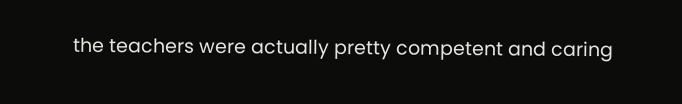the teachers were actually pretty competent and caring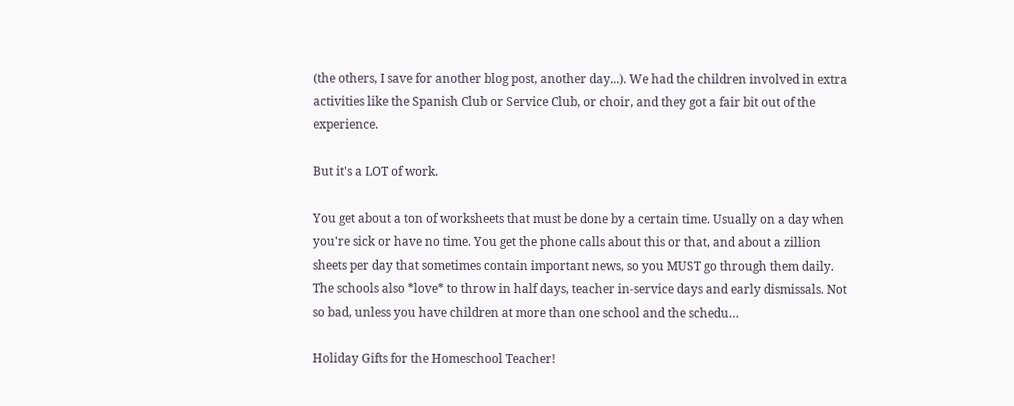(the others, I save for another blog post, another day...). We had the children involved in extra activities like the Spanish Club or Service Club, or choir, and they got a fair bit out of the experience.

But it's a LOT of work.

You get about a ton of worksheets that must be done by a certain time. Usually on a day when you're sick or have no time. You get the phone calls about this or that, and about a zillion sheets per day that sometimes contain important news, so you MUST go through them daily. The schools also *love* to throw in half days, teacher in-service days and early dismissals. Not so bad, unless you have children at more than one school and the schedu…

Holiday Gifts for the Homeschool Teacher!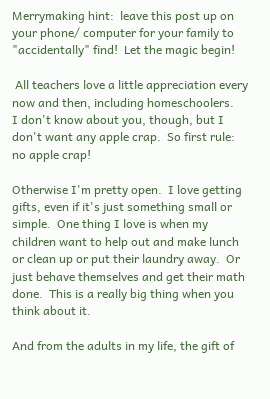Merrymaking hint:  leave this post up on your phone/ computer for your family to "accidentally" find!  Let the magic begin!

 All teachers love a little appreciation every now and then, including homeschoolers.   I don't know about you, though, but I don't want any apple crap.  So first rule:  no apple crap!

Otherwise I'm pretty open.  I love getting gifts, even if it's just something small or simple.  One thing I love is when my children want to help out and make lunch or clean up or put their laundry away.  Or just behave themselves and get their math done.  This is a really big thing when you think about it.

And from the adults in my life, the gift of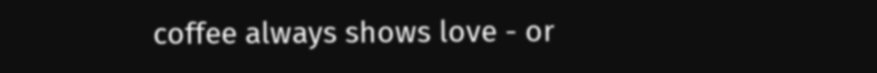coffee always shows love - or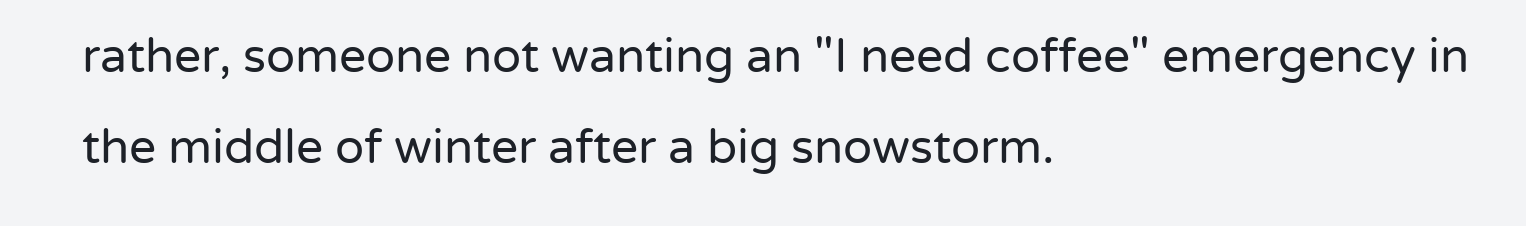rather, someone not wanting an "I need coffee" emergency in the middle of winter after a big snowstorm.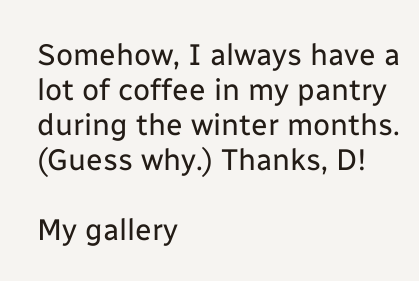Somehow, I always have a lot of coffee in my pantry during the winter months.  (Guess why.) Thanks, D!

My gallery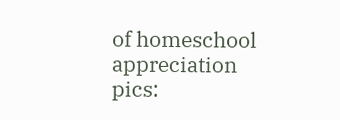of homeschool appreciation pics: